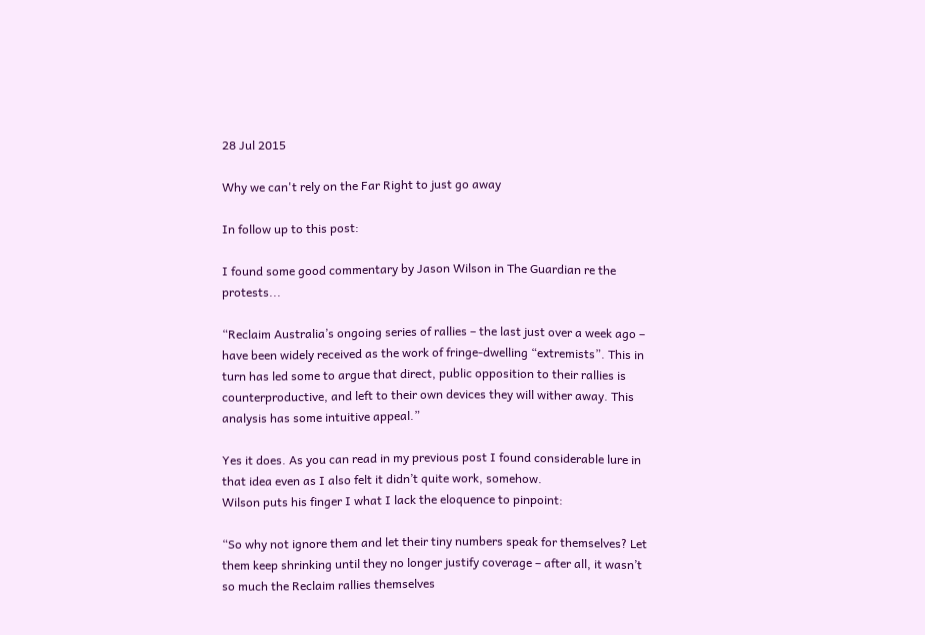28 Jul 2015

Why we can't rely on the Far Right to just go away

In follow up to this post:

I found some good commentary by Jason Wilson in The Guardian re the protests...

“Reclaim Australia’s ongoing series of rallies – the last just over a week ago – have been widely received as the work of fringe-dwelling “extremists”. This in turn has led some to argue that direct, public opposition to their rallies is counterproductive, and left to their own devices they will wither away. This analysis has some intuitive appeal.”

Yes it does. As you can read in my previous post I found considerable lure in that idea even as I also felt it didn’t quite work, somehow.
Wilson puts his finger I what I lack the eloquence to pinpoint:

“So why not ignore them and let their tiny numbers speak for themselves? Let them keep shrinking until they no longer justify coverage – after all, it wasn’t so much the Reclaim rallies themselves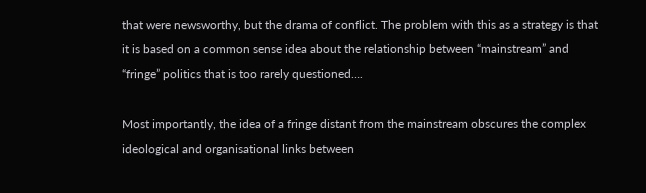that were newsworthy, but the drama of conflict. The problem with this as a strategy is that it is based on a common sense idea about the relationship between “mainstream” and “fringe” politics that is too rarely questioned….

Most importantly, the idea of a fringe distant from the mainstream obscures the complex ideological and organisational links between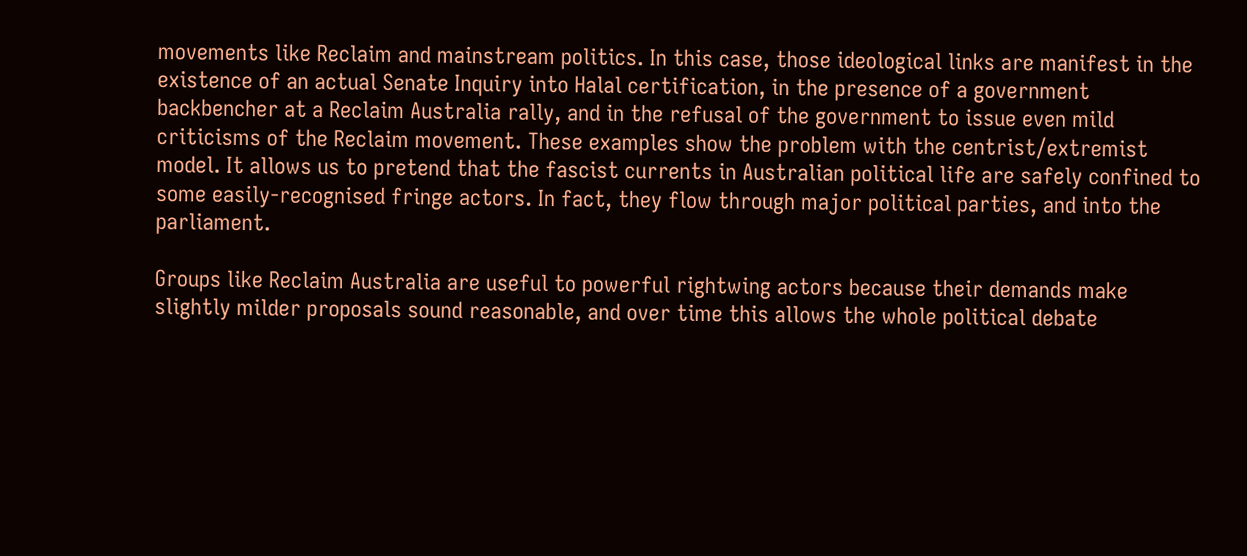movements like Reclaim and mainstream politics. In this case, those ideological links are manifest in the existence of an actual Senate Inquiry into Halal certification, in the presence of a government backbencher at a Reclaim Australia rally, and in the refusal of the government to issue even mild criticisms of the Reclaim movement. These examples show the problem with the centrist/extremist model. It allows us to pretend that the fascist currents in Australian political life are safely confined to some easily-recognised fringe actors. In fact, they flow through major political parties, and into the parliament.

Groups like Reclaim Australia are useful to powerful rightwing actors because their demands make slightly milder proposals sound reasonable, and over time this allows the whole political debate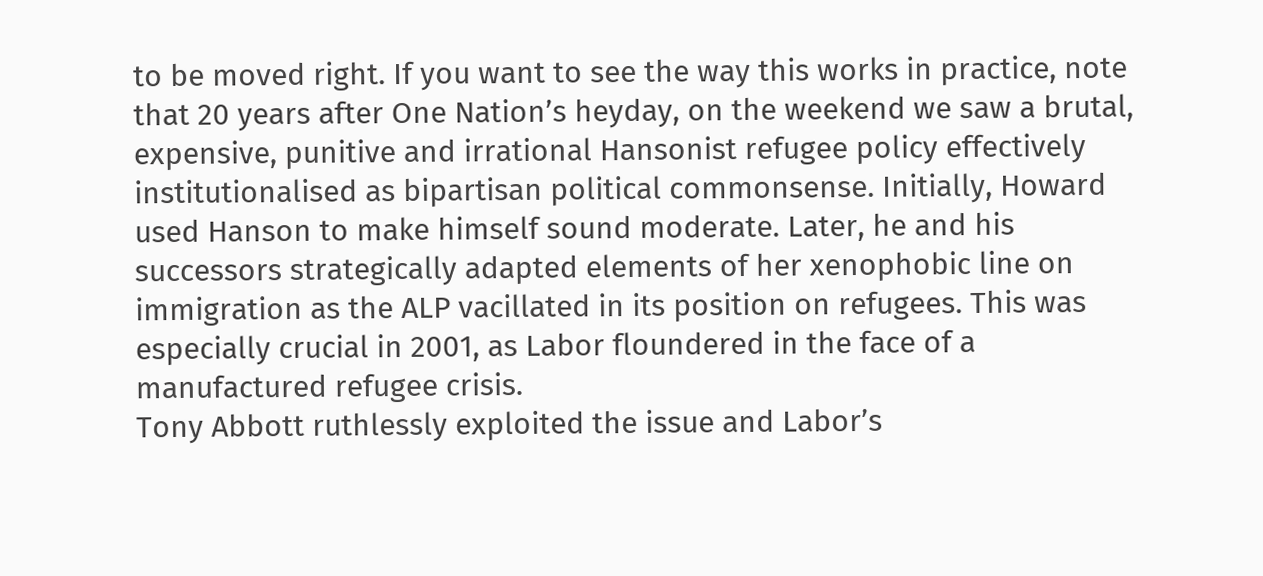to be moved right. If you want to see the way this works in practice, note that 20 years after One Nation’s heyday, on the weekend we saw a brutal, expensive, punitive and irrational Hansonist refugee policy effectively institutionalised as bipartisan political commonsense. Initially, Howard used Hanson to make himself sound moderate. Later, he and his successors strategically adapted elements of her xenophobic line on immigration as the ALP vacillated in its position on refugees. This was especially crucial in 2001, as Labor floundered in the face of a manufactured refugee crisis.
Tony Abbott ruthlessly exploited the issue and Labor’s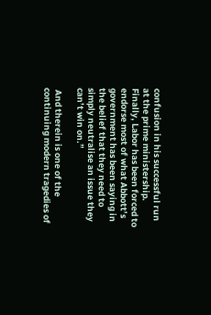confusion in his successful run at the prime ministership. Finally, Labor has been forced to endorse most of what Abbott’s government has been saying in the belief that they need to simply neutralise an issue they can’t win on.”

 And therein is one of the continuing modern tragedies of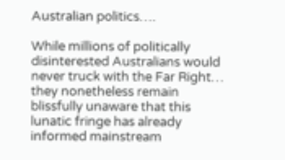Australian politics….

While millions of politically disinterested Australians would never truck with the Far Right… they nonetheless remain blissfully unaware that this lunatic fringe has already informed mainstream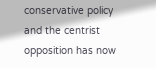conservative policy and the centrist opposition has now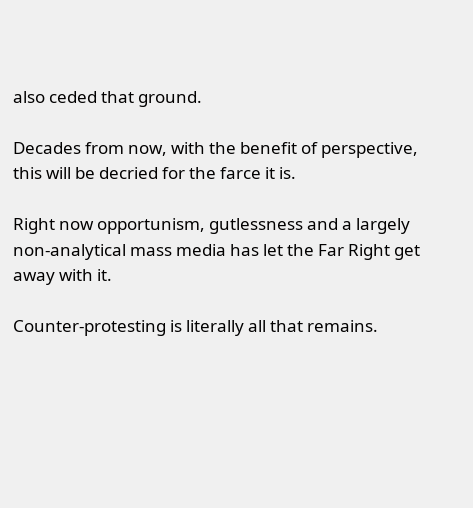also ceded that ground.

Decades from now, with the benefit of perspective, this will be decried for the farce it is.

Right now opportunism, gutlessness and a largely non-analytical mass media has let the Far Right get away with it.

Counter-protesting is literally all that remains.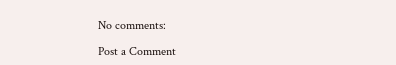No comments:

Post a Comment